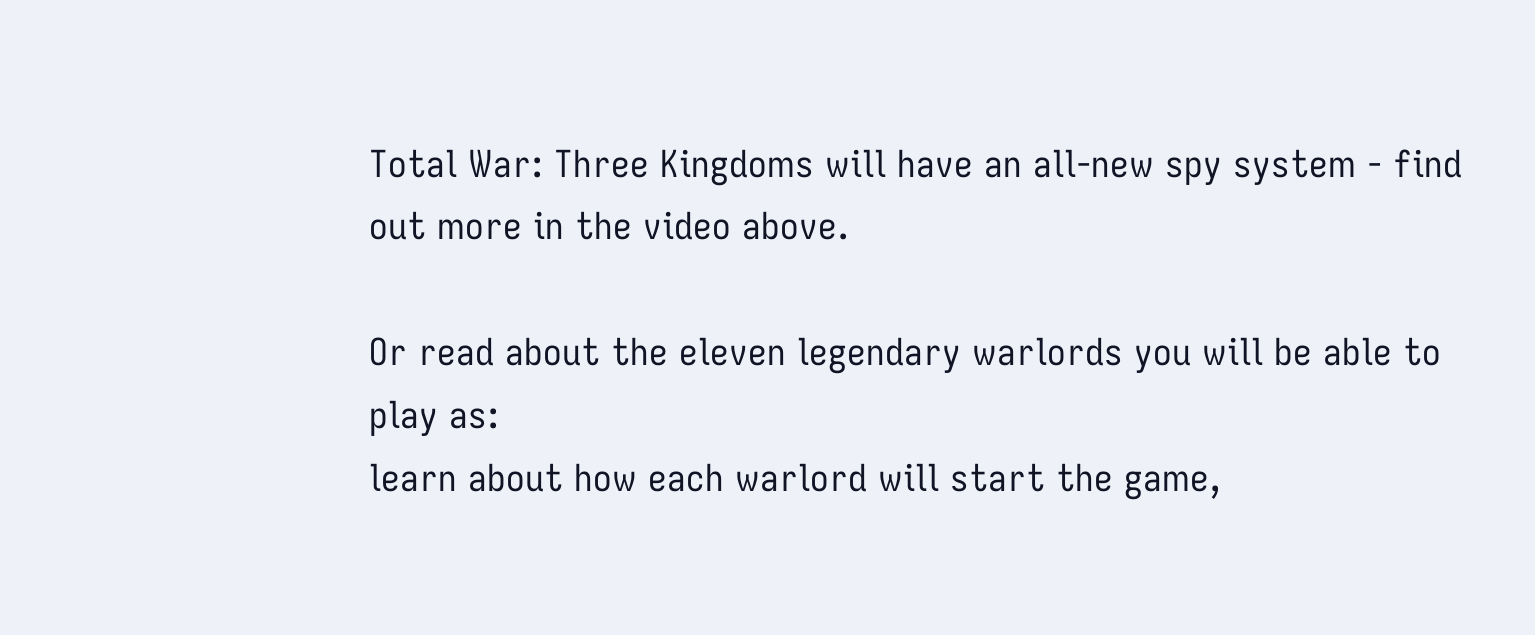Total War: Three Kingdoms will have an all-new spy system - find out more in the video above.

Or read about the eleven legendary warlords you will be able to play as:
learn about how each warlord will start the game,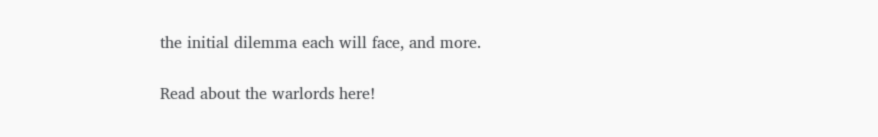the initial dilemma each will face, and more.

Read about the warlords here!